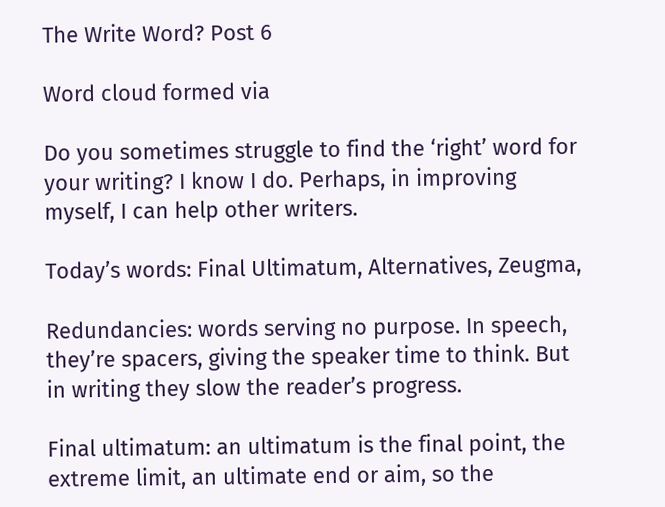The Write Word? Post 6

Word cloud formed via

Do you sometimes struggle to find the ‘right’ word for your writing? I know I do. Perhaps, in improving myself, I can help other writers.

Today’s words: Final Ultimatum, Alternatives, Zeugma,

Redundancies: words serving no purpose. In speech, they’re spacers, giving the speaker time to think. But in writing they slow the reader’s progress.

Final ultimatum: an ultimatum is the final point, the extreme limit, an ultimate end or aim, so the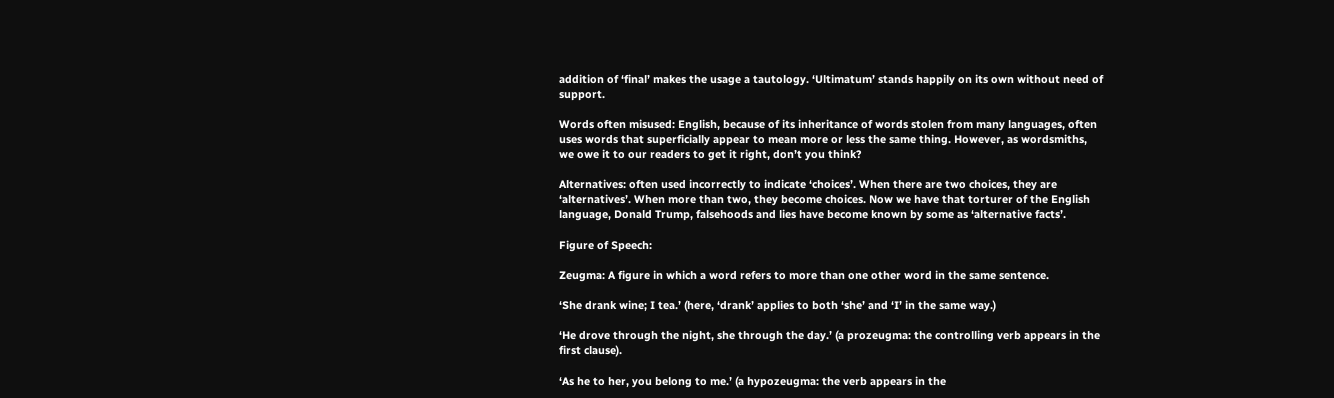addition of ‘final’ makes the usage a tautology. ‘Ultimatum’ stands happily on its own without need of support.

Words often misused: English, because of its inheritance of words stolen from many languages, often uses words that superficially appear to mean more or less the same thing. However, as wordsmiths, we owe it to our readers to get it right, don’t you think?

Alternatives: often used incorrectly to indicate ‘choices’. When there are two choices, they are ‘alternatives’. When more than two, they become choices. Now we have that torturer of the English language, Donald Trump, falsehoods and lies have become known by some as ‘alternative facts’.

Figure of Speech:

Zeugma: A figure in which a word refers to more than one other word in the same sentence.

‘She drank wine; I tea.’ (here, ‘drank’ applies to both ‘she’ and ‘I’ in the same way.)

‘He drove through the night, she through the day.’ (a prozeugma: the controlling verb appears in the first clause).

‘As he to her, you belong to me.’ (a hypozeugma: the verb appears in the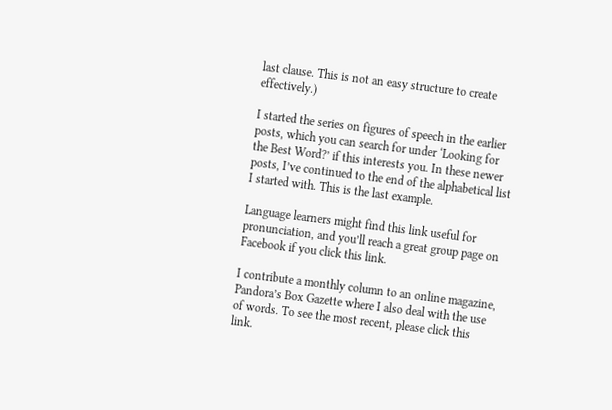last clause. This is not an easy structure to create effectively.)

I started the series on figures of speech in the earlier posts, which you can search for under ‘Looking for the Best Word?’ if this interests you. In these newer posts, I’ve continued to the end of the alphabetical list I started with. This is the last example.

Language learners might find this link useful for pronunciation, and you’ll reach a great group page on Facebook if you click this link.

I contribute a monthly column to an online magazine, Pandora’s Box Gazette where I also deal with the use of words. To see the most recent, please click this link.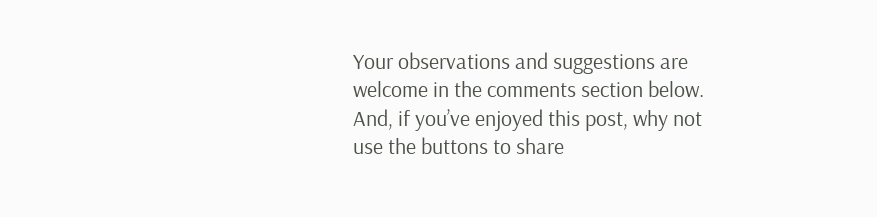Your observations and suggestions are welcome in the comments section below. And, if you’ve enjoyed this post, why not use the buttons to share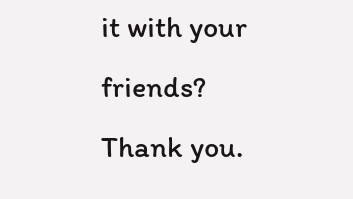it with your friends? Thank you.